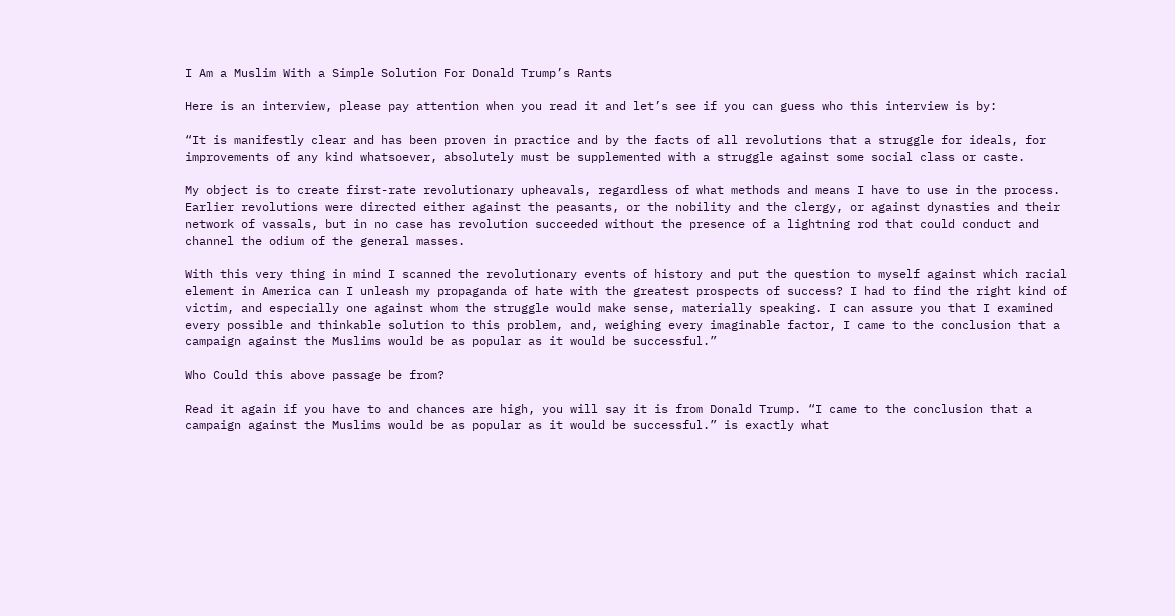I Am a Muslim With a Simple Solution For Donald Trump’s Rants

Here is an interview, please pay attention when you read it and let’s see if you can guess who this interview is by:

“It is manifestly clear and has been proven in practice and by the facts of all revolutions that a struggle for ideals, for improvements of any kind whatsoever, absolutely must be supplemented with a struggle against some social class or caste.

My object is to create first-rate revolutionary upheavals, regardless of what methods and means I have to use in the process. Earlier revolutions were directed either against the peasants, or the nobility and the clergy, or against dynasties and their network of vassals, but in no case has revolution succeeded without the presence of a lightning rod that could conduct and channel the odium of the general masses.

With this very thing in mind I scanned the revolutionary events of history and put the question to myself against which racial element in America can I unleash my propaganda of hate with the greatest prospects of success? I had to find the right kind of victim, and especially one against whom the struggle would make sense, materially speaking. I can assure you that I examined every possible and thinkable solution to this problem, and, weighing every imaginable factor, I came to the conclusion that a campaign against the Muslims would be as popular as it would be successful.”

Who Could this above passage be from?

Read it again if you have to and chances are high, you will say it is from Donald Trump. “I came to the conclusion that a campaign against the Muslims would be as popular as it would be successful.” is exactly what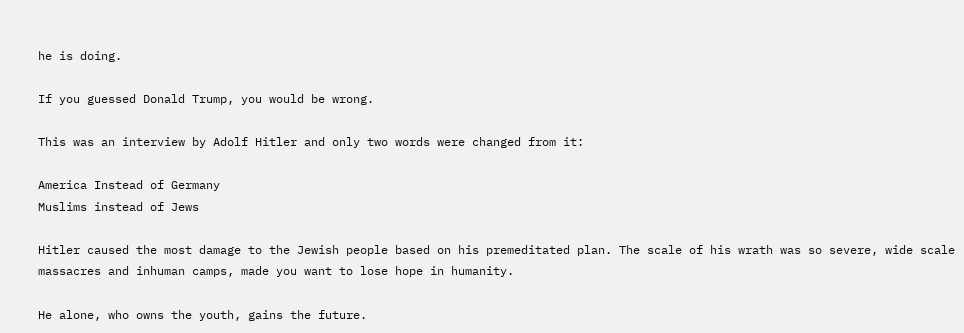he is doing.

If you guessed Donald Trump, you would be wrong.

This was an interview by Adolf Hitler and only two words were changed from it:

America Instead of Germany
Muslims instead of Jews

Hitler caused the most damage to the Jewish people based on his premeditated plan. The scale of his wrath was so severe, wide scale massacres and inhuman camps, made you want to lose hope in humanity.

He alone, who owns the youth, gains the future.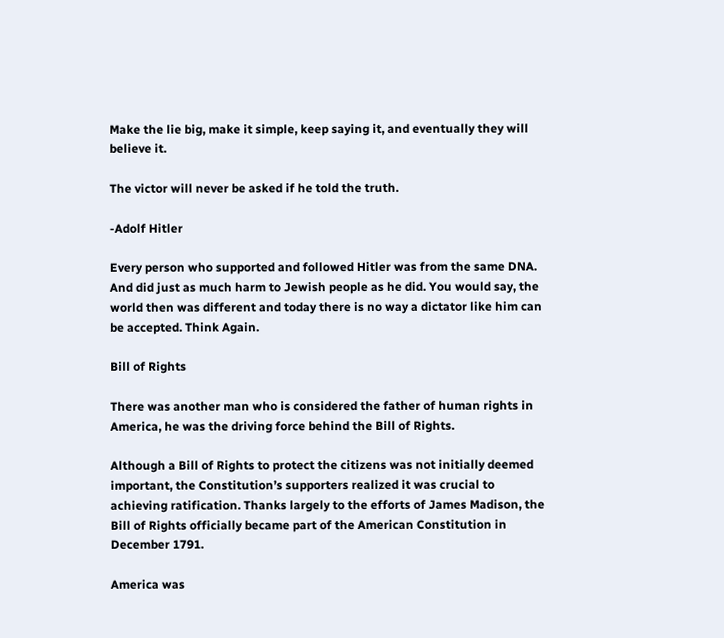Make the lie big, make it simple, keep saying it, and eventually they will believe it.

The victor will never be asked if he told the truth.

-Adolf Hitler

Every person who supported and followed Hitler was from the same DNA. And did just as much harm to Jewish people as he did. You would say, the world then was different and today there is no way a dictator like him can be accepted. Think Again.

Bill of Rights

There was another man who is considered the father of human rights in America, he was the driving force behind the Bill of Rights.

Although a Bill of Rights to protect the citizens was not initially deemed important, the Constitution’s supporters realized it was crucial to achieving ratification. Thanks largely to the efforts of James Madison, the Bill of Rights officially became part of the American Constitution in December 1791.

America was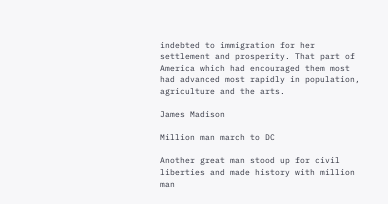indebted to immigration for her settlement and prosperity. That part of America which had encouraged them most had advanced most rapidly in population, agriculture and the arts.

James Madison

Million man march to DC

Another great man stood up for civil liberties and made history with million man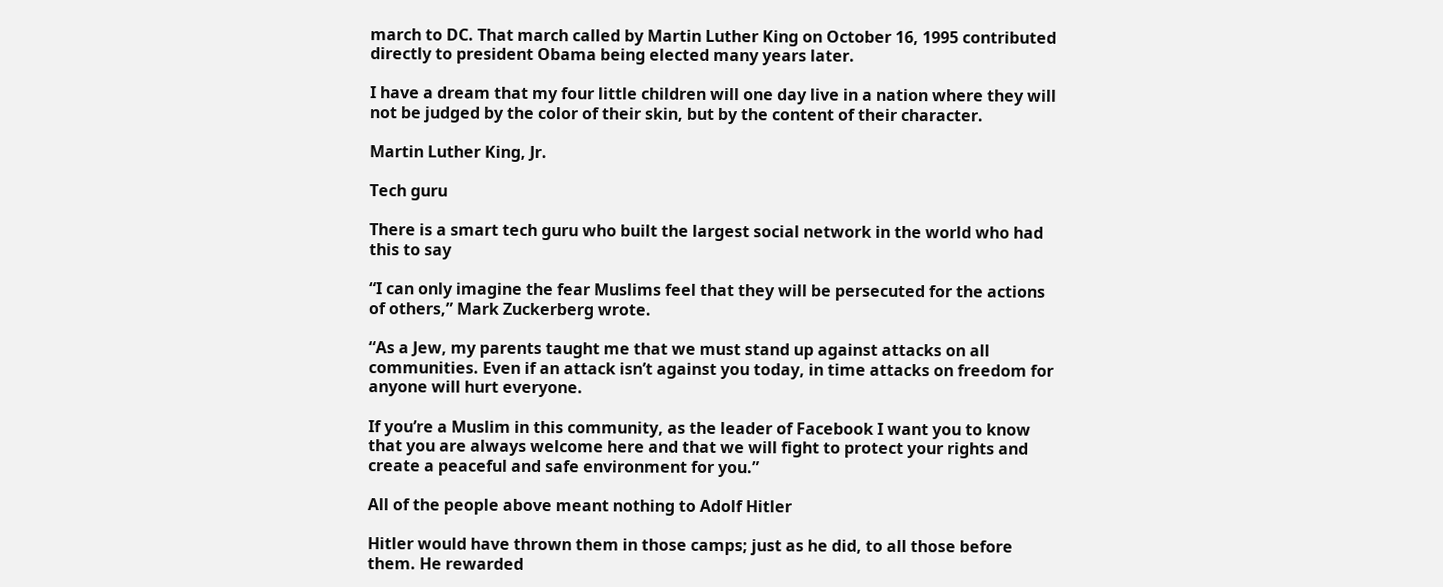march to DC. That march called by Martin Luther King on October 16, 1995 contributed directly to president Obama being elected many years later.

I have a dream that my four little children will one day live in a nation where they will not be judged by the color of their skin, but by the content of their character.

Martin Luther King, Jr.

Tech guru

There is a smart tech guru who built the largest social network in the world who had this to say

“I can only imagine the fear Muslims feel that they will be persecuted for the actions of others,” Mark Zuckerberg wrote.

“As a Jew, my parents taught me that we must stand up against attacks on all communities. Even if an attack isn’t against you today, in time attacks on freedom for anyone will hurt everyone.

If you’re a Muslim in this community, as the leader of Facebook I want you to know that you are always welcome here and that we will fight to protect your rights and create a peaceful and safe environment for you.”

All of the people above meant nothing to Adolf Hitler

Hitler would have thrown them in those camps; just as he did, to all those before them. He rewarded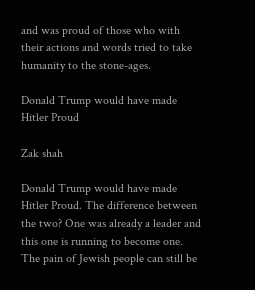and was proud of those who with their actions and words tried to take humanity to the stone-ages.

Donald Trump would have made Hitler Proud

Zak shah

Donald Trump would have made Hitler Proud. The difference between the two? One was already a leader and this one is running to become one. The pain of Jewish people can still be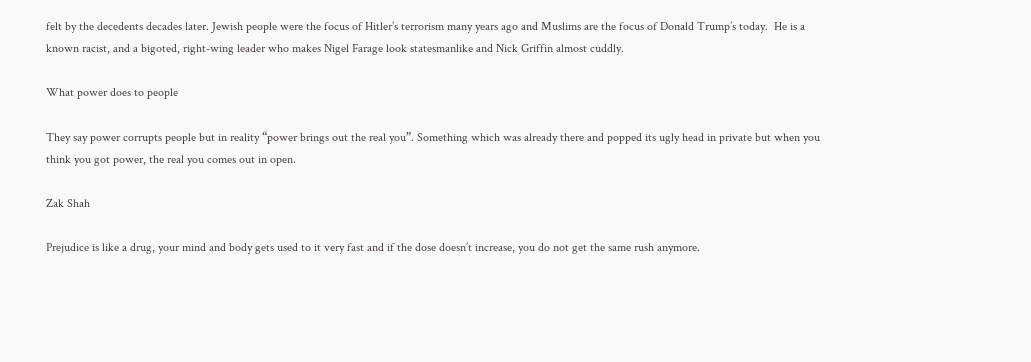felt by the decedents decades later. Jewish people were the focus of Hitler’s terrorism many years ago and Muslims are the focus of Donald Trump’s today.  He is a known racist, and a bigoted, right-wing leader who makes Nigel Farage look statesmanlike and Nick Griffin almost cuddly.

What power does to people

They say power corrupts people but in reality “power brings out the real you”. Something which was already there and popped its ugly head in private but when you think you got power, the real you comes out in open.

Zak Shah

Prejudice is like a drug, your mind and body gets used to it very fast and if the dose doesn’t increase, you do not get the same rush anymore.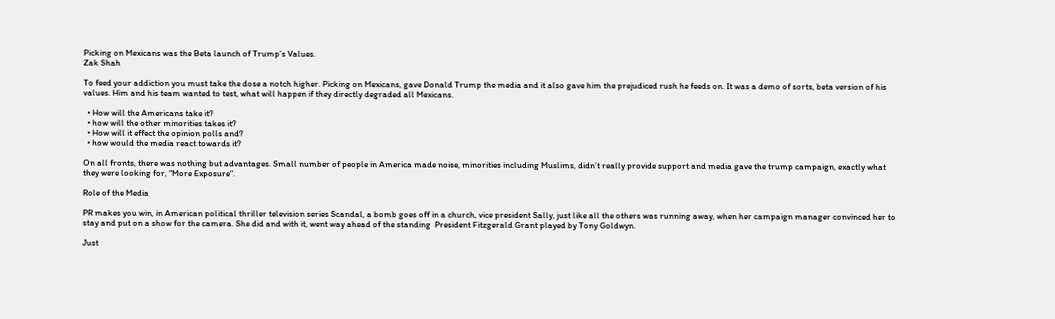Picking on Mexicans was the Beta launch of Trump’s Values.
Zak Shah

To feed your addiction you must take the dose a notch higher. Picking on Mexicans, gave Donald Trump the media and it also gave him the prejudiced rush he feeds on. It was a demo of sorts, beta version of his values. Him and his team wanted to test, what will happen if they directly degraded all Mexicans.

  • How will the Americans take it?
  • how will the other minorities takes it?
  • How will it effect the opinion polls and?
  • how would the media react towards it?

On all fronts, there was nothing but advantages. Small number of people in America made noise, minorities including Muslims, didn’t really provide support and media gave the trump campaign, exactly what they were looking for, “More Exposure”.

Role of the Media

PR makes you win, in American political thriller television series Scandal, a bomb goes off in a church, vice president Sally, just like all the others was running away, when her campaign manager convinced her to stay and put on a show for the camera. She did and with it, went way ahead of the standing  President Fitzgerald Grant played by Tony Goldwyn.

Just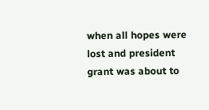when all hopes were lost and president grant was about to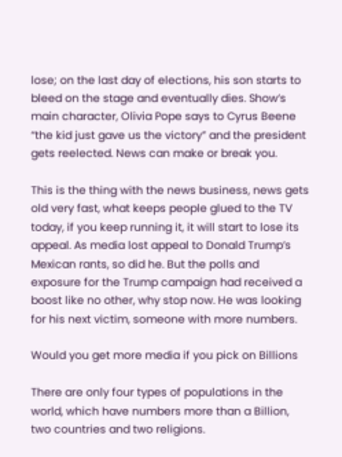lose; on the last day of elections, his son starts to bleed on the stage and eventually dies. Show’s main character, Olivia Pope says to Cyrus Beene “the kid just gave us the victory” and the president gets reelected. News can make or break you.

This is the thing with the news business, news gets old very fast, what keeps people glued to the TV today, if you keep running it, it will start to lose its appeal. As media lost appeal to Donald Trump’s Mexican rants, so did he. But the polls and exposure for the Trump campaign had received a boost like no other, why stop now. He was looking for his next victim, someone with more numbers.

Would you get more media if you pick on Billions

There are only four types of populations in the world, which have numbers more than a Billion, two countries and two religions.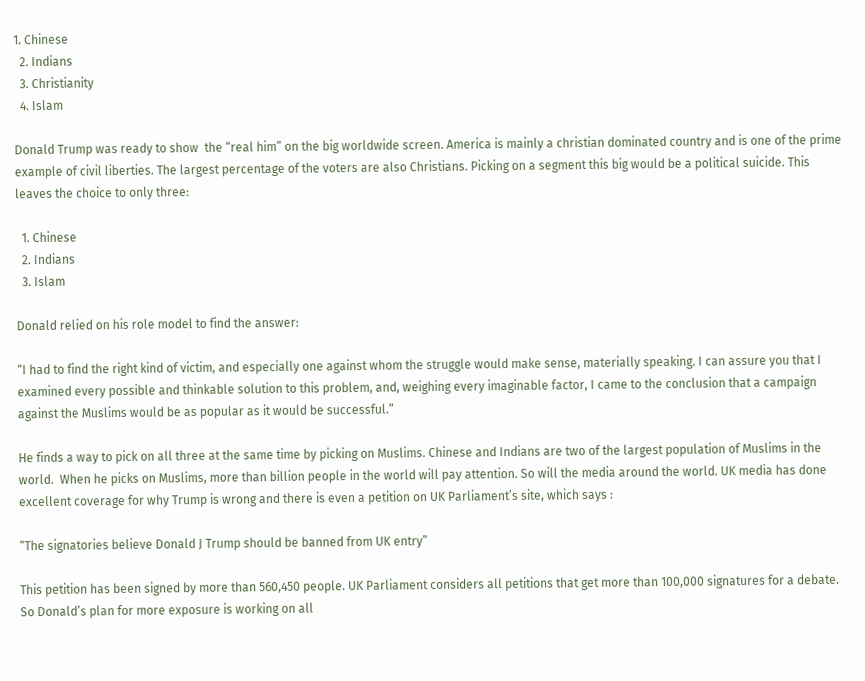1. Chinese
  2. Indians
  3. Christianity
  4. Islam

Donald Trump was ready to show  the “real him” on the big worldwide screen. America is mainly a christian dominated country and is one of the prime example of civil liberties. The largest percentage of the voters are also Christians. Picking on a segment this big would be a political suicide. This leaves the choice to only three:

  1. Chinese
  2. Indians
  3. Islam

Donald relied on his role model to find the answer:

“I had to find the right kind of victim, and especially one against whom the struggle would make sense, materially speaking. I can assure you that I examined every possible and thinkable solution to this problem, and, weighing every imaginable factor, I came to the conclusion that a campaign against the Muslims would be as popular as it would be successful.”

He finds a way to pick on all three at the same time by picking on Muslims. Chinese and Indians are two of the largest population of Muslims in the world.  When he picks on Muslims, more than billion people in the world will pay attention. So will the media around the world. UK media has done excellent coverage for why Trump is wrong and there is even a petition on UK Parliament’s site, which says :

“The signatories believe Donald J Trump should be banned from UK entry”

This petition has been signed by more than 560,450 people. UK Parliament considers all petitions that get more than 100,000 signatures for a debate.  So Donald’s plan for more exposure is working on all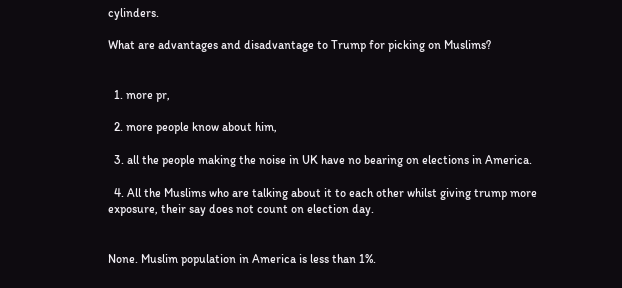cylinders.

What are advantages and disadvantage to Trump for picking on Muslims?


  1. more pr,

  2. more people know about him,

  3. all the people making the noise in UK have no bearing on elections in America.

  4. All the Muslims who are talking about it to each other whilst giving trump more exposure, their say does not count on election day.


None. Muslim population in America is less than 1%.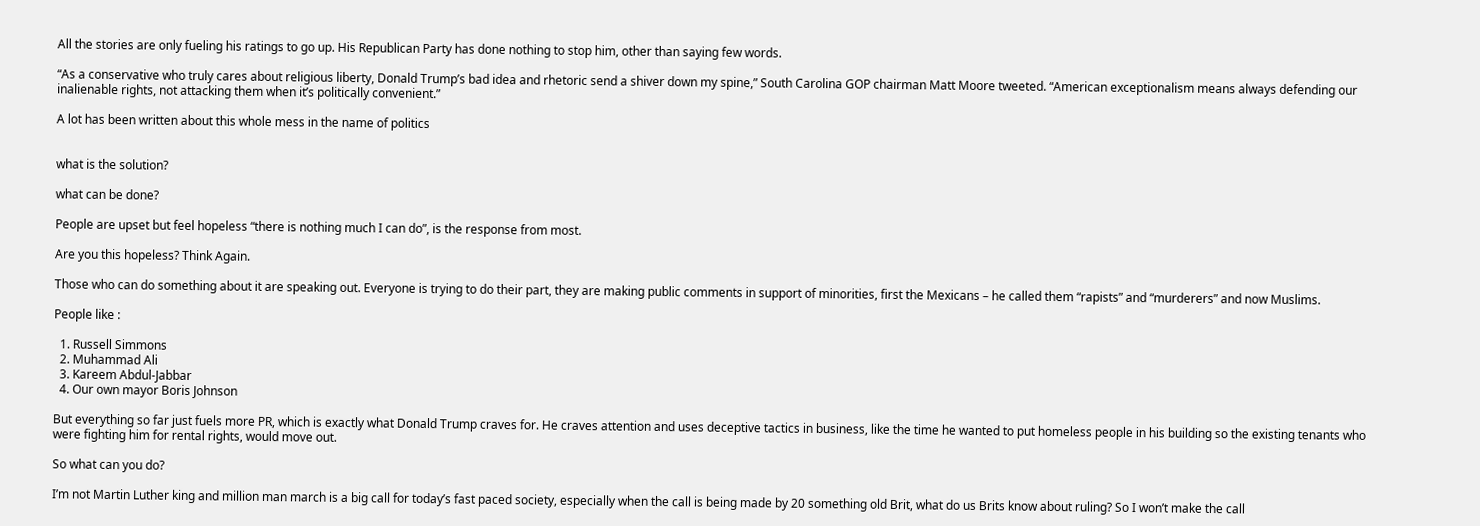All the stories are only fueling his ratings to go up. His Republican Party has done nothing to stop him, other than saying few words.

“As a conservative who truly cares about religious liberty, Donald Trump’s bad idea and rhetoric send a shiver down my spine,” South Carolina GOP chairman Matt Moore tweeted. “American exceptionalism means always defending our inalienable rights, not attacking them when it’s politically convenient.”

A lot has been written about this whole mess in the name of politics


what is the solution?

what can be done?

People are upset but feel hopeless “there is nothing much I can do”, is the response from most.

Are you this hopeless? Think Again.

Those who can do something about it are speaking out. Everyone is trying to do their part, they are making public comments in support of minorities, first the Mexicans – he called them “rapists” and “murderers” and now Muslims.

People like :

  1. Russell Simmons
  2. Muhammad Ali
  3. Kareem Abdul-Jabbar
  4. Our own mayor Boris Johnson

But everything so far just fuels more PR, which is exactly what Donald Trump craves for. He craves attention and uses deceptive tactics in business, like the time he wanted to put homeless people in his building so the existing tenants who were fighting him for rental rights, would move out.

So what can you do?

I’m not Martin Luther king and million man march is a big call for today’s fast paced society, especially when the call is being made by 20 something old Brit, what do us Brits know about ruling? So I won’t make the call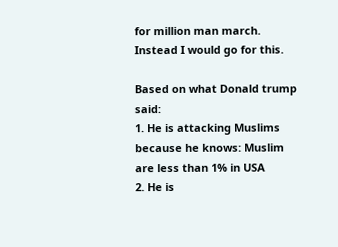for million man march. Instead I would go for this.

Based on what Donald trump said:
1. He is attacking Muslims because he knows: Muslim are less than 1% in USA
2. He is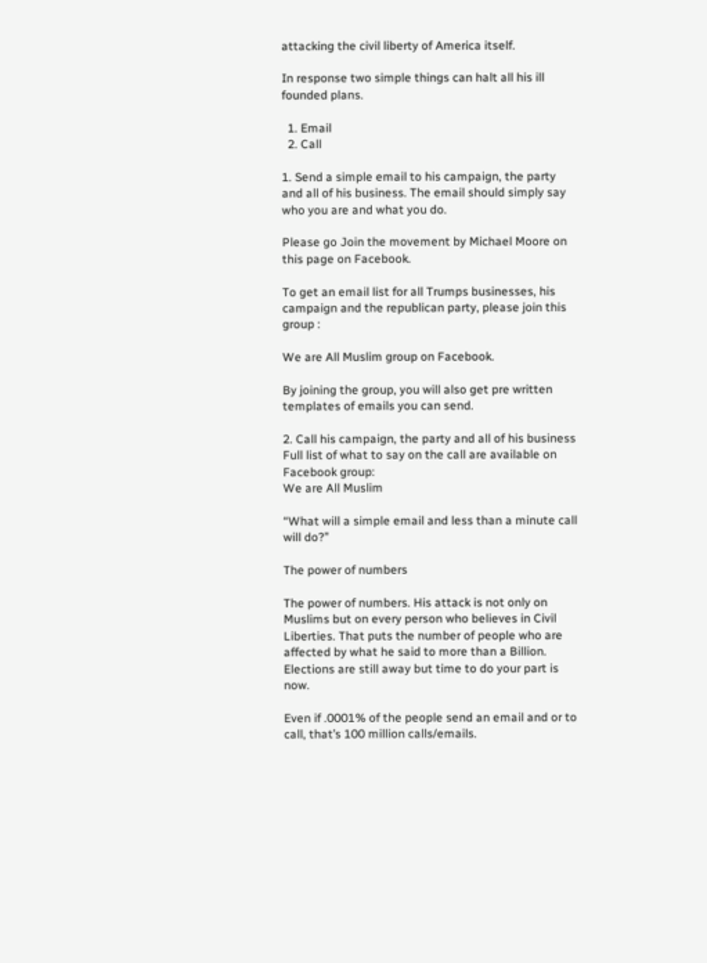attacking the civil liberty of America itself.

In response two simple things can halt all his ill founded plans.

  1. Email
  2. Call

1. Send a simple email to his campaign, the party and all of his business. The email should simply say who you are and what you do.

Please go Join the movement by Michael Moore on this page on Facebook.

To get an email list for all Trumps businesses, his campaign and the republican party, please join this group :

We are All Muslim group on Facebook.

By joining the group, you will also get pre written templates of emails you can send.

2. Call his campaign, the party and all of his business
Full list of what to say on the call are available on Facebook group:
We are All Muslim

“What will a simple email and less than a minute call will do?”

The power of numbers

The power of numbers. His attack is not only on Muslims but on every person who believes in Civil Liberties. That puts the number of people who are affected by what he said to more than a Billion. Elections are still away but time to do your part is now.

Even if .0001% of the people send an email and or to call, that’s 100 million calls/emails.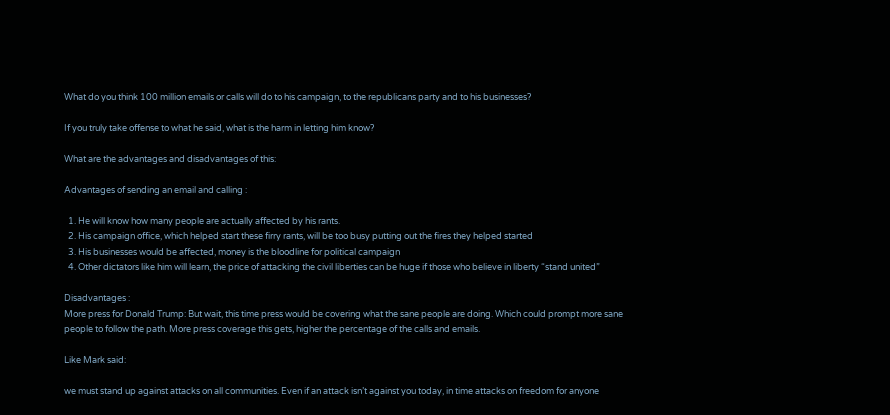What do you think 100 million emails or calls will do to his campaign, to the republicans party and to his businesses?

If you truly take offense to what he said, what is the harm in letting him know?

What are the advantages and disadvantages of this:

Advantages of sending an email and calling :

  1. He will know how many people are actually affected by his rants.
  2. His campaign office, which helped start these firry rants, will be too busy putting out the fires they helped started
  3. His businesses would be affected, money is the bloodline for political campaign
  4. Other dictators like him will learn, the price of attacking the civil liberties can be huge if those who believe in liberty “stand united”

Disadvantages :
More press for Donald Trump: But wait, this time press would be covering what the sane people are doing. Which could prompt more sane people to follow the path. More press coverage this gets, higher the percentage of the calls and emails.

Like Mark said:

we must stand up against attacks on all communities. Even if an attack isn’t against you today, in time attacks on freedom for anyone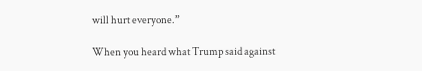will hurt everyone.”

When you heard what Trump said against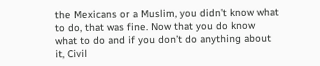the Mexicans or a Muslim, you didn’t know what to do, that was fine. Now that you do know what to do and if you don’t do anything about it, Civil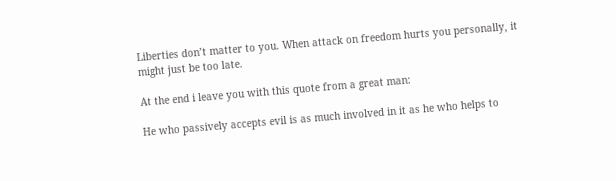Liberties don’t matter to you. When attack on freedom hurts you personally, it might just be too late.

At the end i leave you with this quote from a great man:

He who passively accepts evil is as much involved in it as he who helps to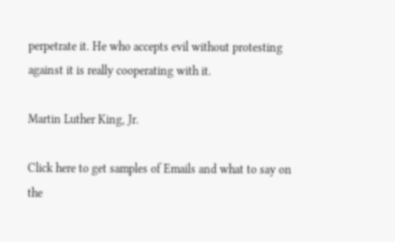perpetrate it. He who accepts evil without protesting against it is really cooperating with it.

Martin Luther King, Jr.

Click here to get samples of Emails and what to say on the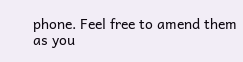phone. Feel free to amend them as you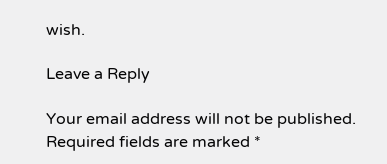wish.

Leave a Reply

Your email address will not be published. Required fields are marked *